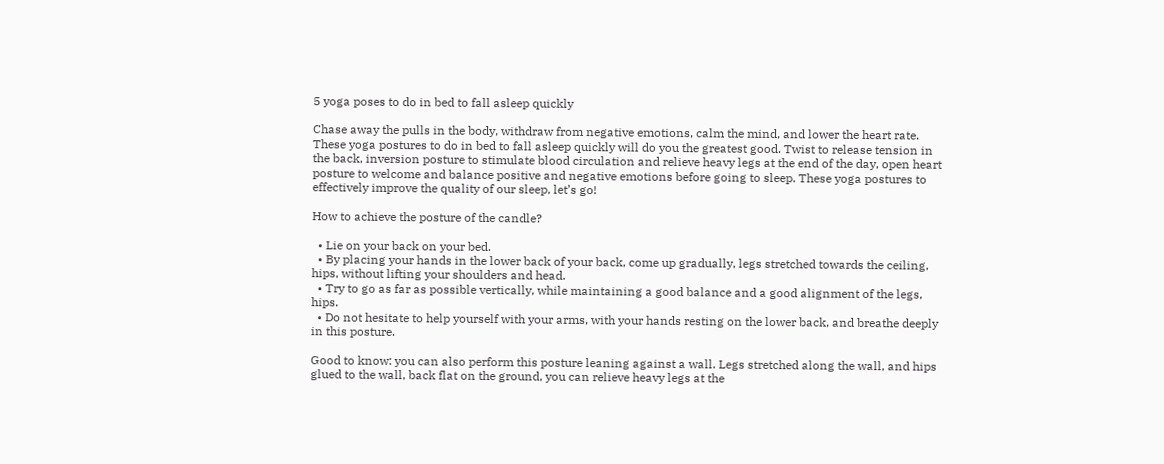5 yoga poses to do in bed to fall asleep quickly

Chase away the pulls in the body, withdraw from negative emotions, calm the mind, and lower the heart rate. These yoga postures to do in bed to fall asleep quickly will do you the greatest good. Twist to release tension in the back, inversion posture to stimulate blood circulation and relieve heavy legs at the end of the day, open heart posture to welcome and balance positive and negative emotions before going to sleep. These yoga postures to effectively improve the quality of our sleep, let’s go!

How to achieve the posture of the candle?

  • Lie on your back on your bed.
  • By placing your hands in the lower back of your back, come up gradually, legs stretched towards the ceiling, hips, without lifting your shoulders and head.
  • Try to go as far as possible vertically, while maintaining a good balance and a good alignment of the legs, hips.
  • Do not hesitate to help yourself with your arms, with your hands resting on the lower back, and breathe deeply in this posture.

Good to know: you can also perform this posture leaning against a wall. Legs stretched along the wall, and hips glued to the wall, back flat on the ground, you can relieve heavy legs at the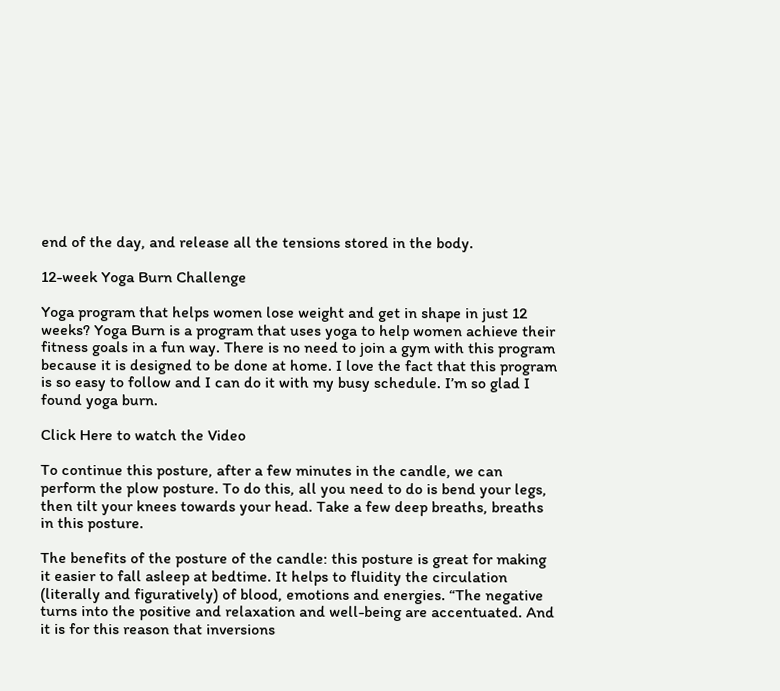end of the day, and release all the tensions stored in the body.

12-week Yoga Burn Challenge

Yoga program that helps women lose weight and get in shape in just 12 weeks? Yoga Burn is a program that uses yoga to help women achieve their fitness goals in a fun way. There is no need to join a gym with this program because it is designed to be done at home. I love the fact that this program is so easy to follow and I can do it with my busy schedule. I’m so glad I found yoga burn.

Click Here to watch the Video

To continue this posture, after a few minutes in the candle, we can perform the plow posture. To do this, all you need to do is bend your legs, then tilt your knees towards your head. Take a few deep breaths, breaths in this posture.

The benefits of the posture of the candle: this posture is great for making it easier to fall asleep at bedtime. It helps to fluidity the circulation (literally and figuratively) of blood, emotions and energies. “The negative turns into the positive and relaxation and well-being are accentuated. And it is for this reason that inversions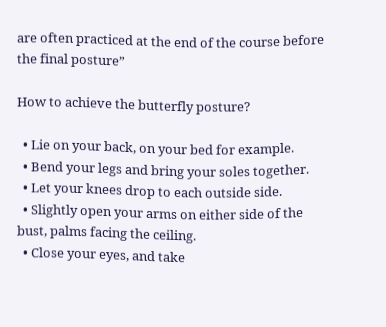are often practiced at the end of the course before the final posture”

How to achieve the butterfly posture?

  • Lie on your back, on your bed for example.
  • Bend your legs and bring your soles together.
  • Let your knees drop to each outside side.
  • Slightly open your arms on either side of the bust, palms facing the ceiling.
  • Close your eyes, and take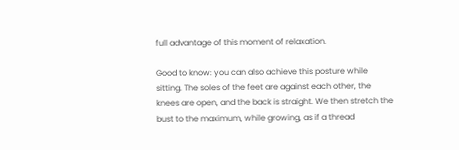full advantage of this moment of relaxation.

Good to know: you can also achieve this posture while sitting. The soles of the feet are against each other, the knees are open, and the back is straight. We then stretch the bust to the maximum, while growing, as if a thread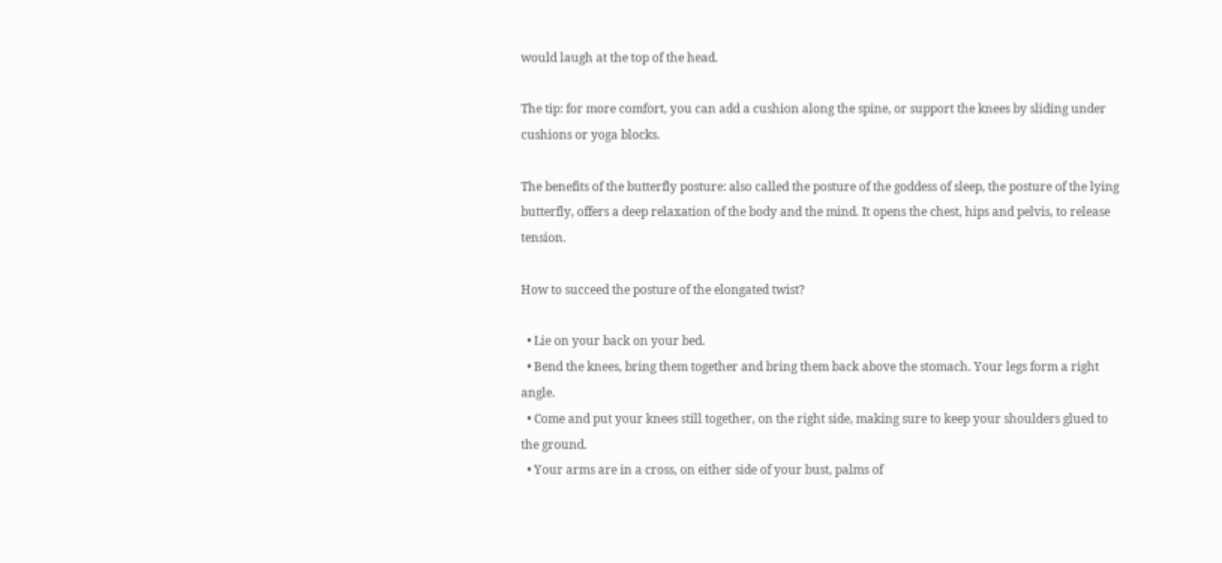would laugh at the top of the head.

The tip: for more comfort, you can add a cushion along the spine, or support the knees by sliding under cushions or yoga blocks.

The benefits of the butterfly posture: also called the posture of the goddess of sleep, the posture of the lying butterfly, offers a deep relaxation of the body and the mind. It opens the chest, hips and pelvis, to release tension.

How to succeed the posture of the elongated twist?

  • Lie on your back on your bed.
  • Bend the knees, bring them together and bring them back above the stomach. Your legs form a right angle.
  • Come and put your knees still together, on the right side, making sure to keep your shoulders glued to the ground.
  • Your arms are in a cross, on either side of your bust, palms of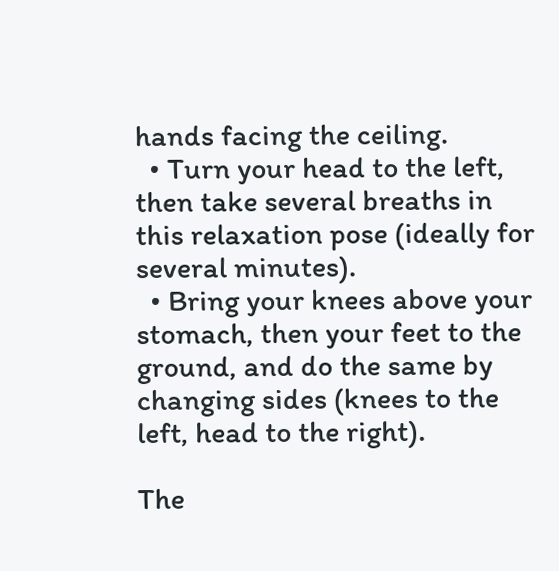hands facing the ceiling.
  • Turn your head to the left, then take several breaths in this relaxation pose (ideally for several minutes).
  • Bring your knees above your stomach, then your feet to the ground, and do the same by changing sides (knees to the left, head to the right).

The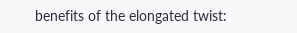benefits of the elongated twist: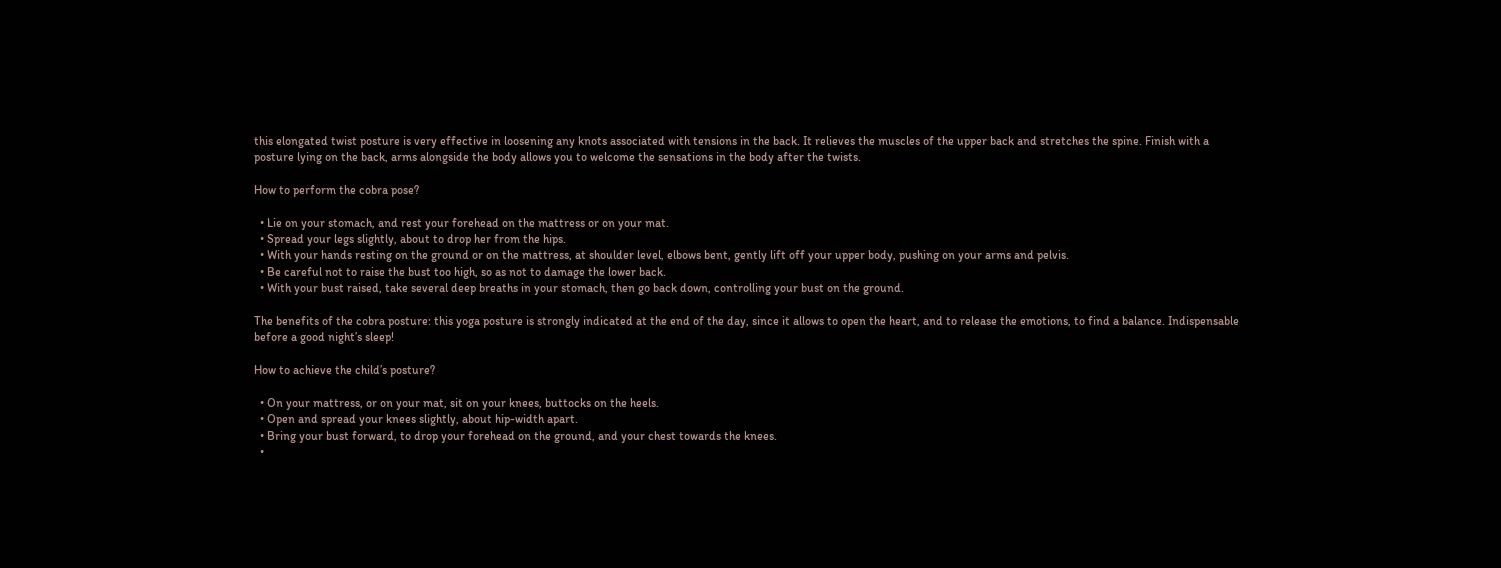this elongated twist posture is very effective in loosening any knots associated with tensions in the back. It relieves the muscles of the upper back and stretches the spine. Finish with a posture lying on the back, arms alongside the body allows you to welcome the sensations in the body after the twists.

How to perform the cobra pose?

  • Lie on your stomach, and rest your forehead on the mattress or on your mat.
  • Spread your legs slightly, about to drop her from the hips.
  • With your hands resting on the ground or on the mattress, at shoulder level, elbows bent, gently lift off your upper body, pushing on your arms and pelvis.
  • Be careful not to raise the bust too high, so as not to damage the lower back.
  • With your bust raised, take several deep breaths in your stomach, then go back down, controlling your bust on the ground.

The benefits of the cobra posture: this yoga posture is strongly indicated at the end of the day, since it allows to open the heart, and to release the emotions, to find a balance. Indispensable before a good night’s sleep!

How to achieve the child’s posture?

  • On your mattress, or on your mat, sit on your knees, buttocks on the heels.
  • Open and spread your knees slightly, about hip-width apart.
  • Bring your bust forward, to drop your forehead on the ground, and your chest towards the knees.
  •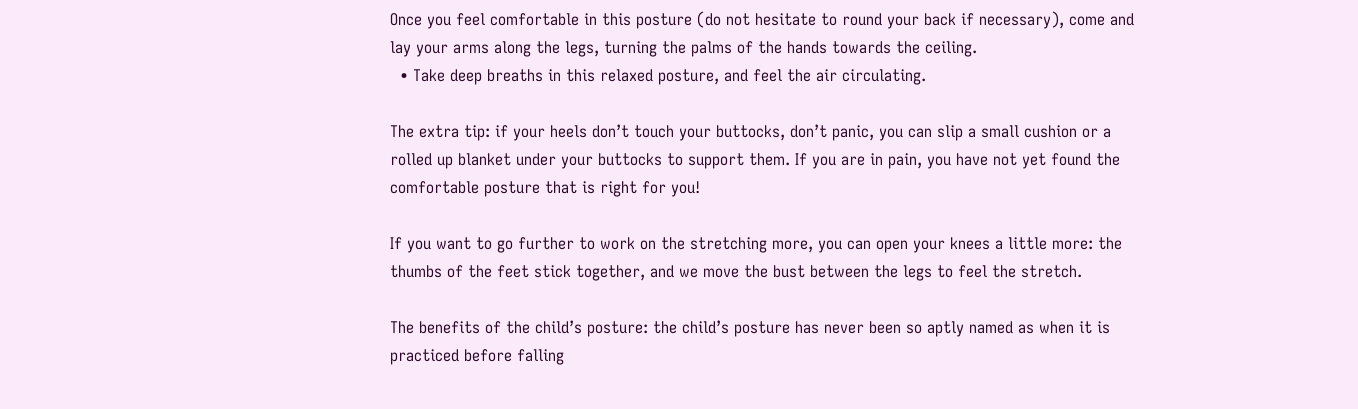Once you feel comfortable in this posture (do not hesitate to round your back if necessary), come and lay your arms along the legs, turning the palms of the hands towards the ceiling.
  • Take deep breaths in this relaxed posture, and feel the air circulating.

The extra tip: if your heels don’t touch your buttocks, don’t panic, you can slip a small cushion or a rolled up blanket under your buttocks to support them. If you are in pain, you have not yet found the comfortable posture that is right for you!

If you want to go further to work on the stretching more, you can open your knees a little more: the thumbs of the feet stick together, and we move the bust between the legs to feel the stretch.

The benefits of the child’s posture: the child’s posture has never been so aptly named as when it is practiced before falling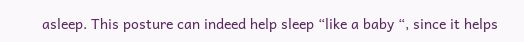asleep. This posture can indeed help sleep “like a baby “, since it helps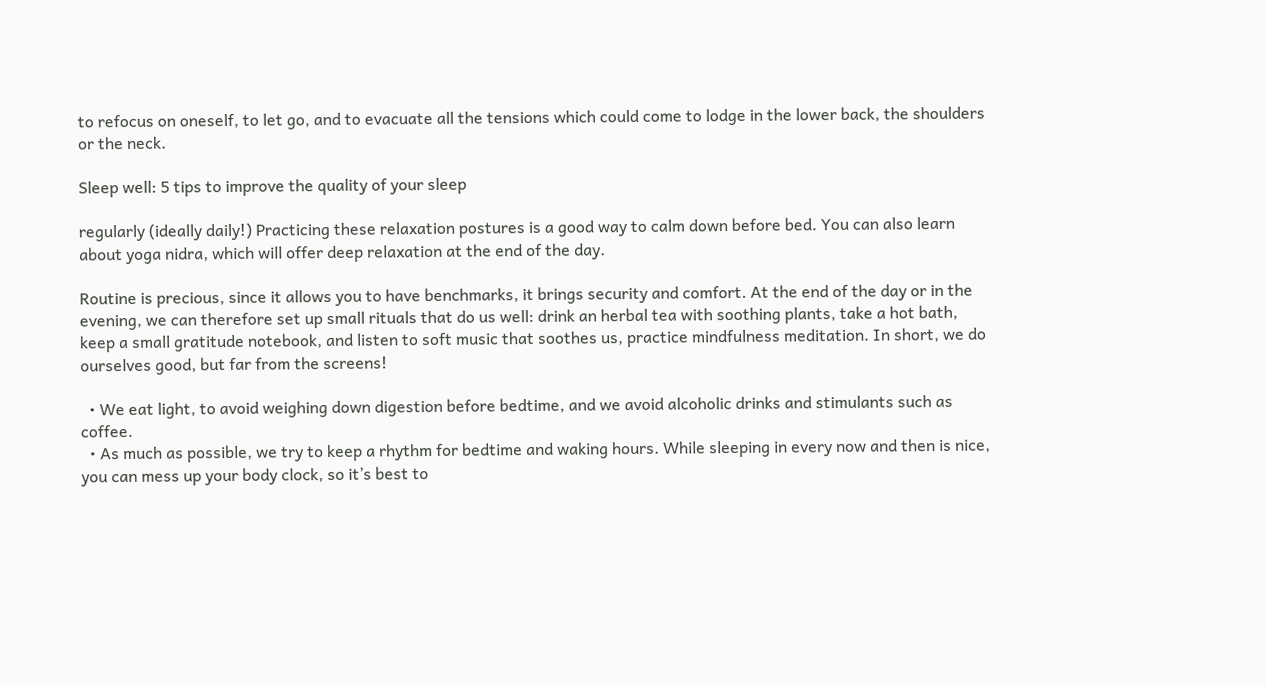to refocus on oneself, to let go, and to evacuate all the tensions which could come to lodge in the lower back, the shoulders or the neck.

Sleep well: 5 tips to improve the quality of your sleep

regularly (ideally daily!) Practicing these relaxation postures is a good way to calm down before bed. You can also learn about yoga nidra, which will offer deep relaxation at the end of the day.

Routine is precious, since it allows you to have benchmarks, it brings security and comfort. At the end of the day or in the evening, we can therefore set up small rituals that do us well: drink an herbal tea with soothing plants, take a hot bath, keep a small gratitude notebook, and listen to soft music that soothes us, practice mindfulness meditation. In short, we do ourselves good, but far from the screens!

  • We eat light, to avoid weighing down digestion before bedtime, and we avoid alcoholic drinks and stimulants such as coffee.
  • As much as possible, we try to keep a rhythm for bedtime and waking hours. While sleeping in every now and then is nice, you can mess up your body clock, so it’s best to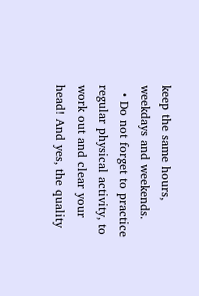keep the same hours, weekdays and weekends.
  • Do not forget to practice regular physical activity, to work out and clear your head! And yes, the quality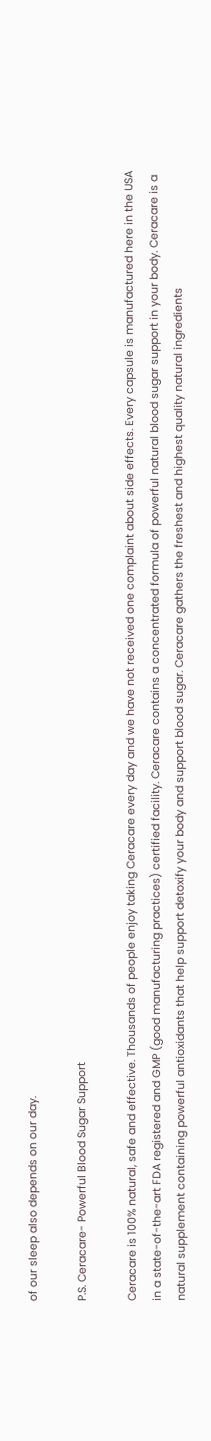of our sleep also depends on our day.

P.S. Ceracare- Powerful Blood Sugar Support

Ceracare is 100% natural, safe and effective. Thousands of people enjoy taking Ceracare every day and we have not received one complaint about side effects. Every capsule is manufactured here in the USA in a state-of-the-art FDA registered and GMP (good manufacturing practices) certified facility. Ceracare contains a concentrated formula of powerful natural blood sugar support in your body. Ceracare is a natural supplement containing powerful antioxidants that help support detoxify your body and support blood sugar. Ceracare gathers the freshest and highest quality natural ingredients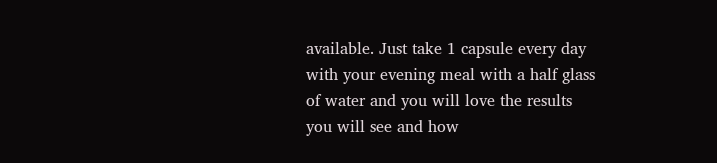available. Just take 1 capsule every day with your evening meal with a half glass of water and you will love the results you will see and how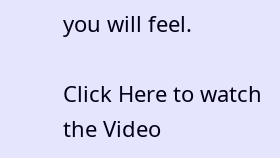you will feel.

Click Here to watch the Video